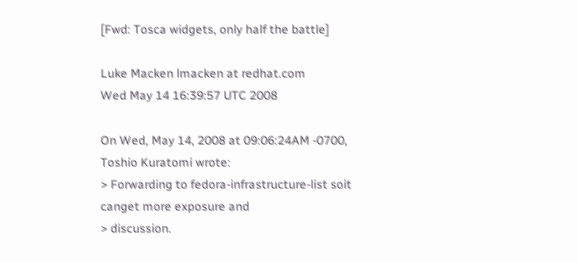[Fwd: Tosca widgets, only half the battle]

Luke Macken lmacken at redhat.com
Wed May 14 16:39:57 UTC 2008

On Wed, May 14, 2008 at 09:06:24AM -0700, Toshio Kuratomi wrote:
> Forwarding to fedora-infrastructure-list soit canget more exposure and
> discussion.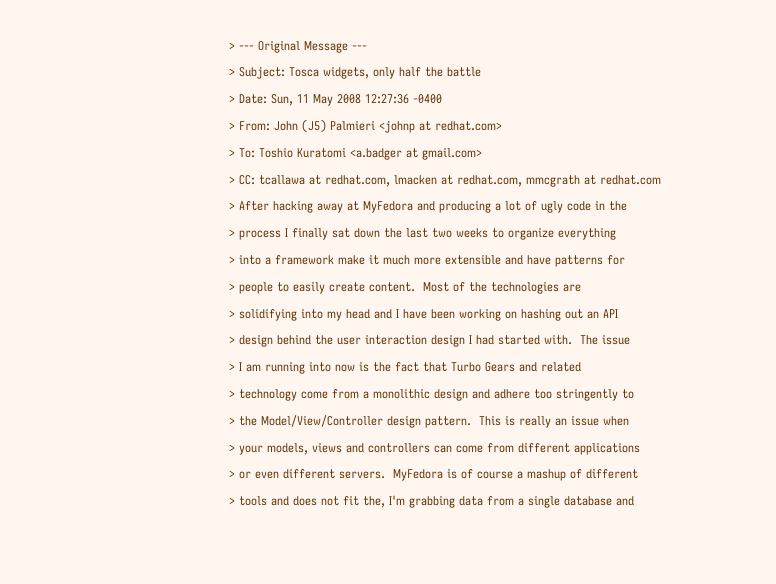> --- Original Message ---
> Subject: Tosca widgets, only half the battle
> Date: Sun, 11 May 2008 12:27:36 -0400
> From: John (J5) Palmieri <johnp at redhat.com>
> To: Toshio Kuratomi <a.badger at gmail.com>
> CC: tcallawa at redhat.com, lmacken at redhat.com, mmcgrath at redhat.com
> After hacking away at MyFedora and producing a lot of ugly code in the
> process I finally sat down the last two weeks to organize everything
> into a framework make it much more extensible and have patterns for
> people to easily create content.  Most of the technologies are
> solidifying into my head and I have been working on hashing out an API
> design behind the user interaction design I had started with.  The issue
> I am running into now is the fact that Turbo Gears and related
> technology come from a monolithic design and adhere too stringently to
> the Model/View/Controller design pattern.  This is really an issue when
> your models, views and controllers can come from different applications
> or even different servers.  MyFedora is of course a mashup of different
> tools and does not fit the, I'm grabbing data from a single database and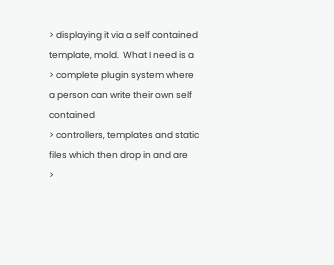> displaying it via a self contained template, mold.  What I need is a
> complete plugin system where a person can write their own self contained
> controllers, templates and static files which then drop in and are
>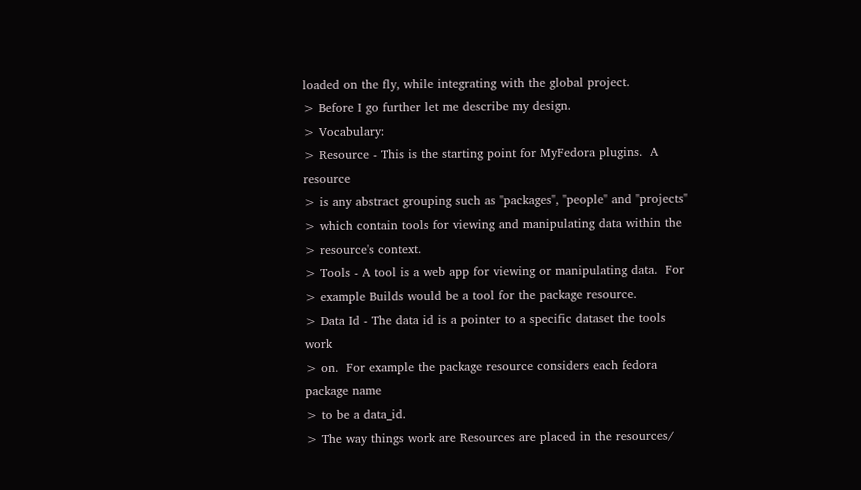loaded on the fly, while integrating with the global project.
> Before I go further let me describe my design.
> Vocabulary:
> Resource - This is the starting point for MyFedora plugins.  A resource
> is any abstract grouping such as "packages", "people" and "projects"
> which contain tools for viewing and manipulating data within the
> resource's context.
> Tools - A tool is a web app for viewing or manipulating data.  For
> example Builds would be a tool for the package resource.
> Data Id - The data id is a pointer to a specific dataset the tools work
> on.  For example the package resource considers each fedora package name
> to be a data_id.
> The way things work are Resources are placed in the resources/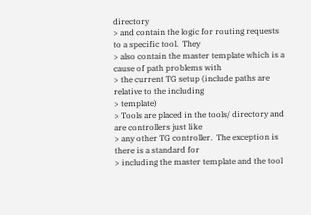directory
> and contain the logic for routing requests to a specific tool.  They
> also contain the master template which is a cause of path problems with
> the current TG setup (include paths are relative to the including
> template)
> Tools are placed in the tools/ directory and are controllers just like
> any other TG controller.  The exception is there is a standard for
> including the master template and the tool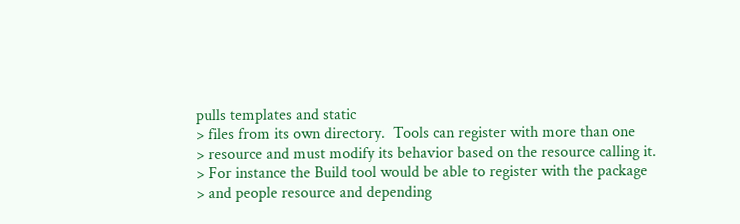pulls templates and static
> files from its own directory.  Tools can register with more than one
> resource and must modify its behavior based on the resource calling it.
> For instance the Build tool would be able to register with the package
> and people resource and depending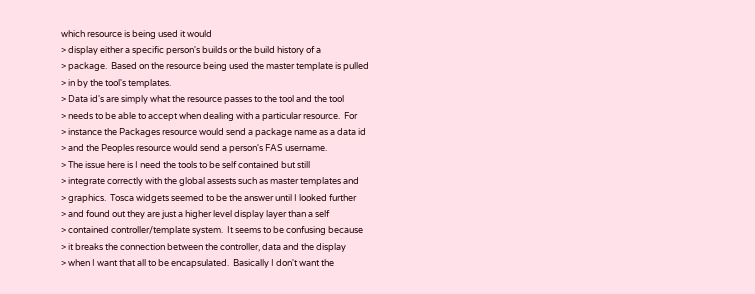which resource is being used it would
> display either a specific person's builds or the build history of a
> package.  Based on the resource being used the master template is pulled
> in by the tool's templates.
> Data id's are simply what the resource passes to the tool and the tool
> needs to be able to accept when dealing with a particular resource.  For
> instance the Packages resource would send a package name as a data id
> and the Peoples resource would send a person's FAS username.
> The issue here is I need the tools to be self contained but still
> integrate correctly with the global assests such as master templates and
> graphics.  Tosca widgets seemed to be the answer until I looked further
> and found out they are just a higher level display layer than a self
> contained controller/template system.  It seems to be confusing because
> it breaks the connection between the controller, data and the display
> when I want that all to be encapsulated.  Basically I don't want the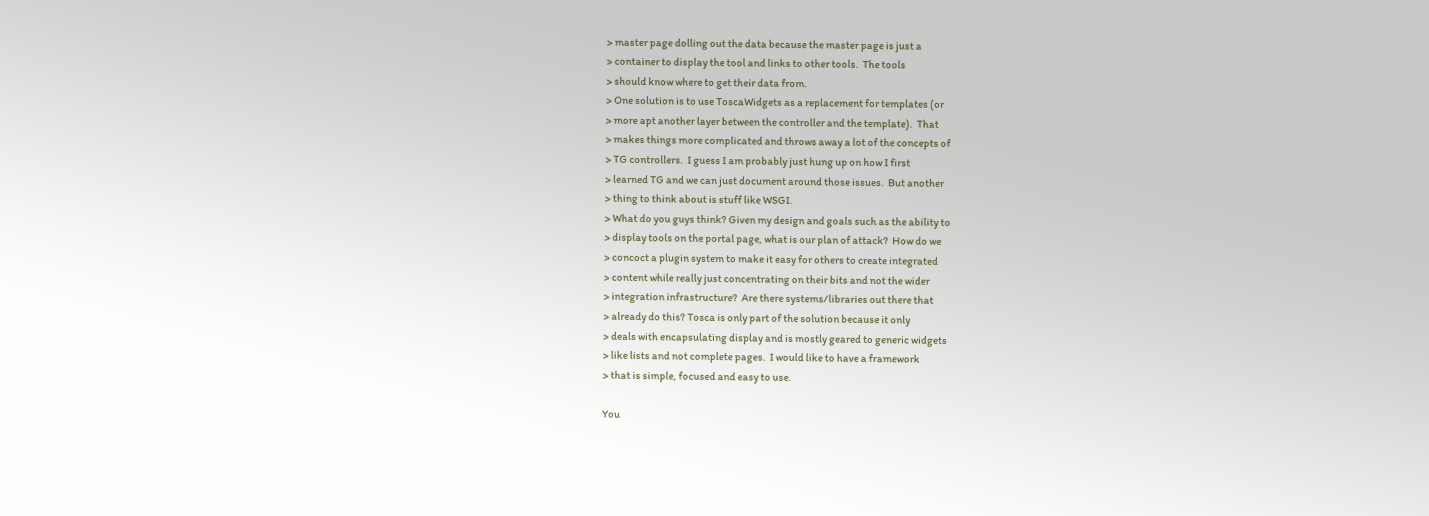> master page dolling out the data because the master page is just a
> container to display the tool and links to other tools.  The tools
> should know where to get their data from.
> One solution is to use ToscaWidgets as a replacement for templates (or
> more apt another layer between the controller and the template).  That
> makes things more complicated and throws away a lot of the concepts of
> TG controllers.  I guess I am probably just hung up on how I first
> learned TG and we can just document around those issues.  But another
> thing to think about is stuff like WSGI.
> What do you guys think? Given my design and goals such as the ability to
> display tools on the portal page, what is our plan of attack?  How do we
> concoct a plugin system to make it easy for others to create integrated
> content while really just concentrating on their bits and not the wider
> integration infrastructure?  Are there systems/libraries out there that
> already do this? Tosca is only part of the solution because it only
> deals with encapsulating display and is mostly geared to generic widgets
> like lists and not complete pages.  I would like to have a framework
> that is simple, focused and easy to use.

You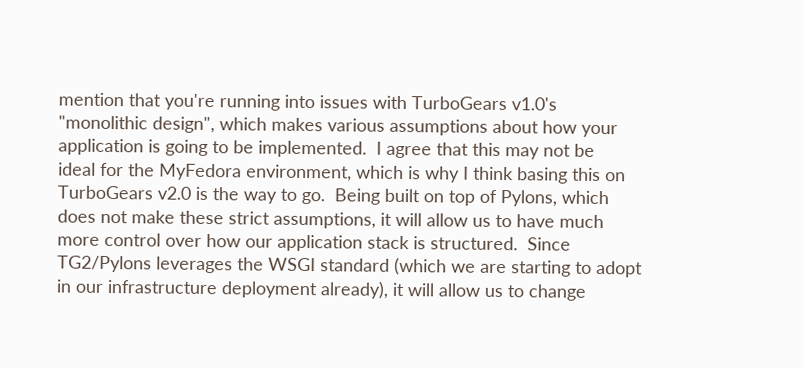mention that you're running into issues with TurboGears v1.0's
"monolithic design", which makes various assumptions about how your
application is going to be implemented.  I agree that this may not be
ideal for the MyFedora environment, which is why I think basing this on
TurboGears v2.0 is the way to go.  Being built on top of Pylons, which
does not make these strict assumptions, it will allow us to have much
more control over how our application stack is structured.  Since
TG2/Pylons leverages the WSGI standard (which we are starting to adopt
in our infrastructure deployment already), it will allow us to change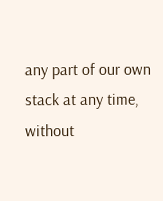any part of our own stack at any time, without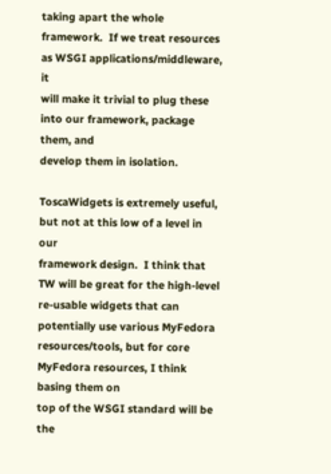taking apart the whole
framework.  If we treat resources as WSGI applications/middleware, it
will make it trivial to plug these into our framework, package them, and
develop them in isolation.

ToscaWidgets is extremely useful, but not at this low of a level in our
framework design.  I think that TW will be great for the high-level
re-usable widgets that can potentially use various MyFedora
resources/tools, but for core MyFedora resources, I think basing them on
top of the WSGI standard will be the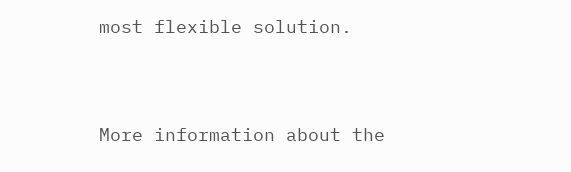most flexible solution.


More information about the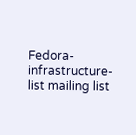Fedora-infrastructure-list mailing list